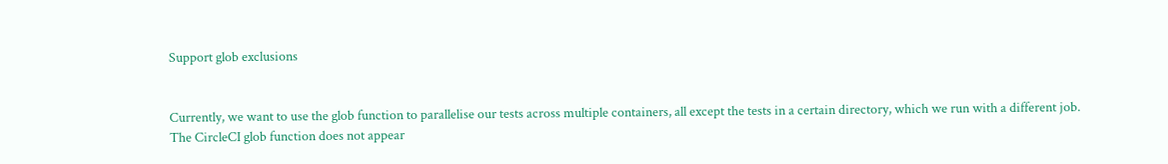Support glob exclusions


Currently, we want to use the glob function to parallelise our tests across multiple containers, all except the tests in a certain directory, which we run with a different job. The CircleCI glob function does not appear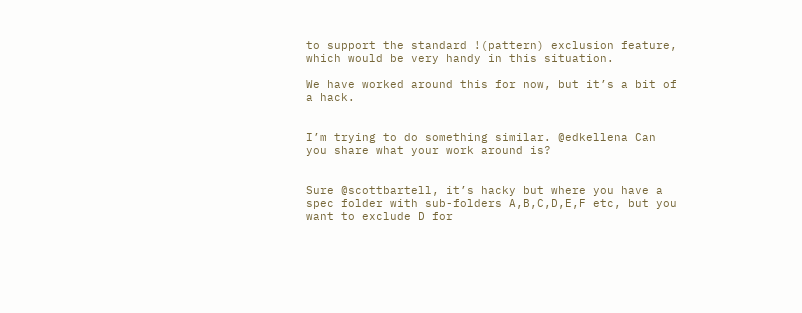to support the standard !(pattern) exclusion feature, which would be very handy in this situation.

We have worked around this for now, but it’s a bit of a hack.


I’m trying to do something similar. @edkellena Can you share what your work around is?


Sure @scottbartell, it’s hacky but where you have a spec folder with sub-folders A,B,C,D,E,F etc, but you want to exclude D for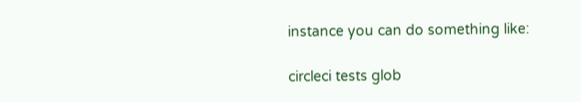instance you can do something like:

circleci tests glob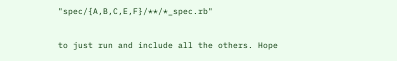"spec/{A,B,C,E,F}/**/*_spec.rb"

to just run and include all the others. Hope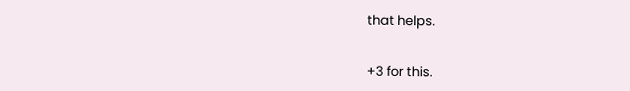that helps.


+3 for this.